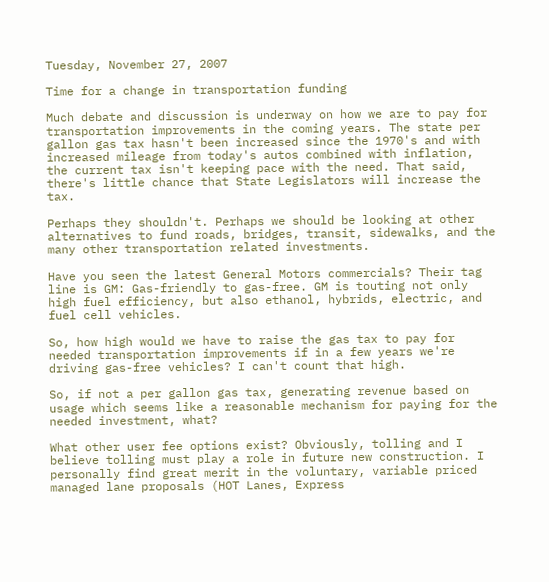Tuesday, November 27, 2007

Time for a change in transportation funding

Much debate and discussion is underway on how we are to pay for transportation improvements in the coming years. The state per gallon gas tax hasn't been increased since the 1970's and with increased mileage from today's autos combined with inflation, the current tax isn't keeping pace with the need. That said, there's little chance that State Legislators will increase the tax.

Perhaps they shouldn't. Perhaps we should be looking at other alternatives to fund roads, bridges, transit, sidewalks, and the many other transportation related investments.

Have you seen the latest General Motors commercials? Their tag line is GM: Gas-friendly to gas-free. GM is touting not only high fuel efficiency, but also ethanol, hybrids, electric, and fuel cell vehicles.

So, how high would we have to raise the gas tax to pay for needed transportation improvements if in a few years we're driving gas-free vehicles? I can't count that high.

So, if not a per gallon gas tax, generating revenue based on usage which seems like a reasonable mechanism for paying for the needed investment, what?

What other user fee options exist? Obviously, tolling and I believe tolling must play a role in future new construction. I personally find great merit in the voluntary, variable priced managed lane proposals (HOT Lanes, Express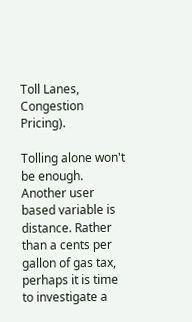Toll Lanes, Congestion Pricing).

Tolling alone won't be enough. Another user based variable is distance. Rather than a cents per gallon of gas tax, perhaps it is time to investigate a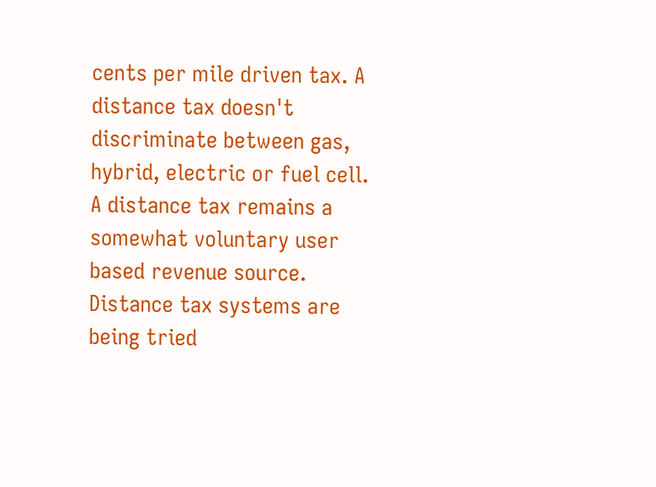cents per mile driven tax. A distance tax doesn't discriminate between gas, hybrid, electric or fuel cell. A distance tax remains a somewhat voluntary user based revenue source. Distance tax systems are being tried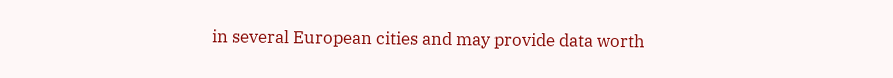in several European cities and may provide data worth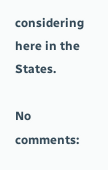considering here in the States.

No comments: